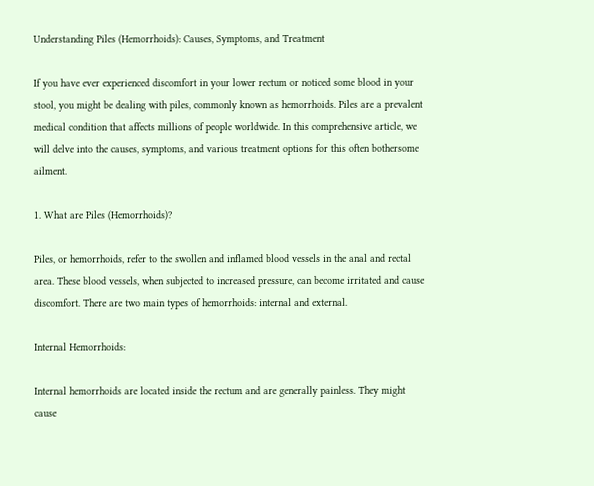Understanding Piles (Hemorrhoids): Causes, Symptoms, and Treatment

If you have ever experienced discomfort in your lower rectum or noticed some blood in your stool, you might be dealing with piles, commonly known as hemorrhoids. Piles are a prevalent medical condition that affects millions of people worldwide. In this comprehensive article, we will delve into the causes, symptoms, and various treatment options for this often bothersome ailment.

1. What are Piles (Hemorrhoids)?

Piles, or hemorrhoids, refer to the swollen and inflamed blood vessels in the anal and rectal area. These blood vessels, when subjected to increased pressure, can become irritated and cause discomfort. There are two main types of hemorrhoids: internal and external.

Internal Hemorrhoids:

Internal hemorrhoids are located inside the rectum and are generally painless. They might cause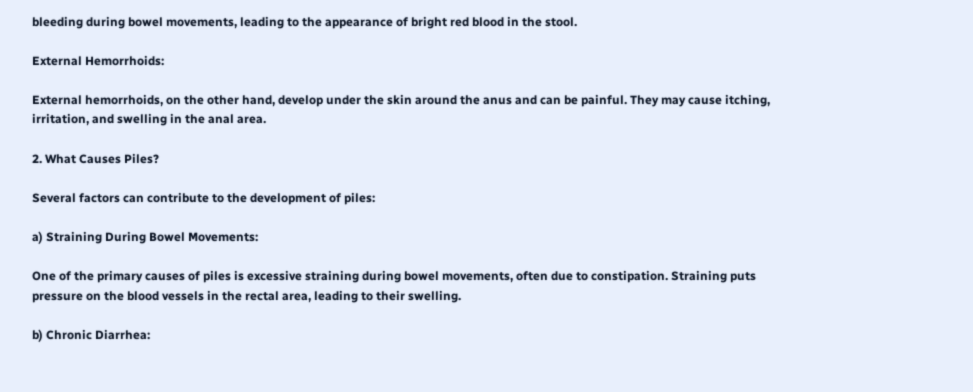bleeding during bowel movements, leading to the appearance of bright red blood in the stool.

External Hemorrhoids:

External hemorrhoids, on the other hand, develop under the skin around the anus and can be painful. They may cause itching, irritation, and swelling in the anal area.

2. What Causes Piles?

Several factors can contribute to the development of piles:

a) Straining During Bowel Movements:

One of the primary causes of piles is excessive straining during bowel movements, often due to constipation. Straining puts pressure on the blood vessels in the rectal area, leading to their swelling.

b) Chronic Diarrhea: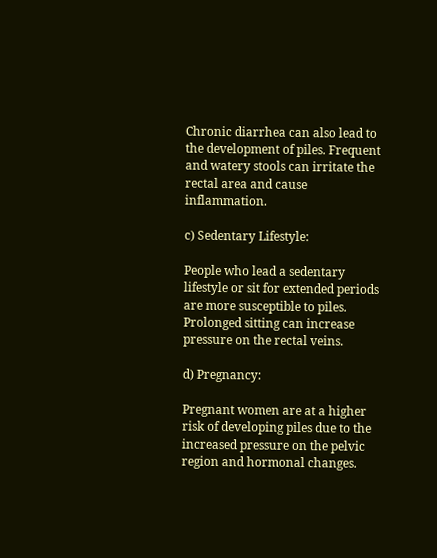Chronic diarrhea can also lead to the development of piles. Frequent and watery stools can irritate the rectal area and cause inflammation.

c) Sedentary Lifestyle:

People who lead a sedentary lifestyle or sit for extended periods are more susceptible to piles. Prolonged sitting can increase pressure on the rectal veins.

d) Pregnancy:

Pregnant women are at a higher risk of developing piles due to the increased pressure on the pelvic region and hormonal changes.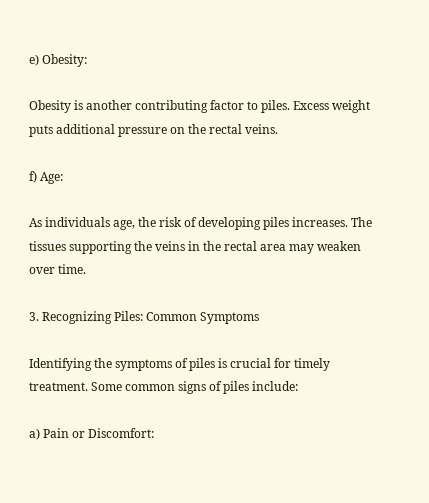e) Obesity:

Obesity is another contributing factor to piles. Excess weight puts additional pressure on the rectal veins.

f) Age:

As individuals age, the risk of developing piles increases. The tissues supporting the veins in the rectal area may weaken over time.

3. Recognizing Piles: Common Symptoms

Identifying the symptoms of piles is crucial for timely treatment. Some common signs of piles include:

a) Pain or Discomfort: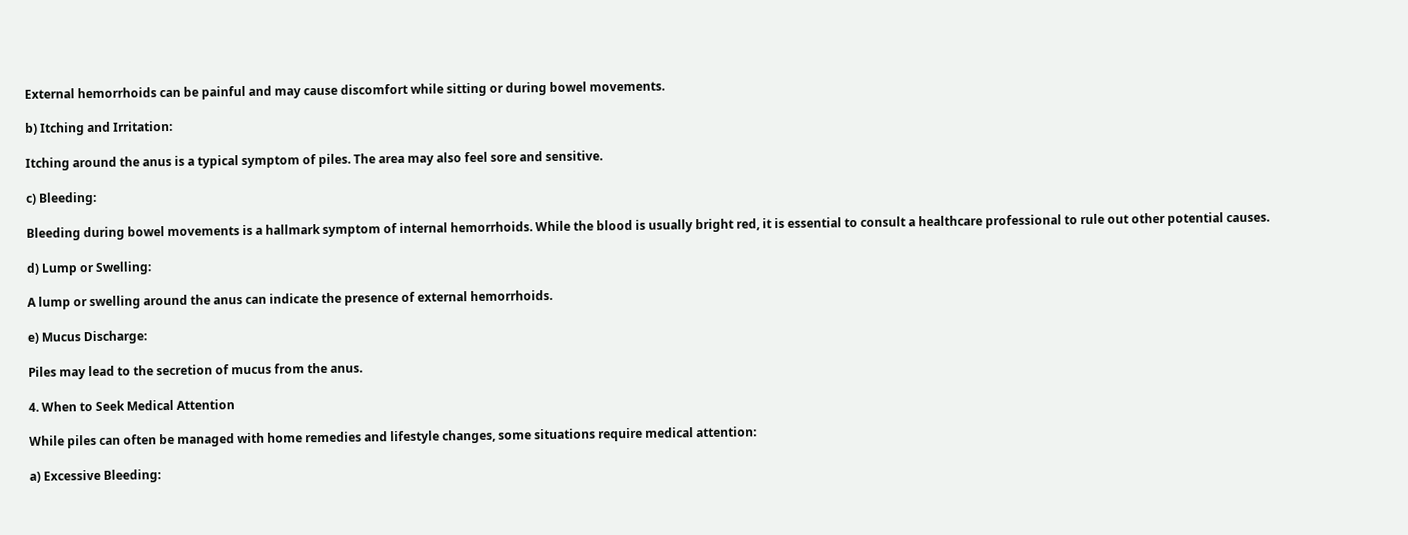External hemorrhoids can be painful and may cause discomfort while sitting or during bowel movements.

b) Itching and Irritation:

Itching around the anus is a typical symptom of piles. The area may also feel sore and sensitive.

c) Bleeding:

Bleeding during bowel movements is a hallmark symptom of internal hemorrhoids. While the blood is usually bright red, it is essential to consult a healthcare professional to rule out other potential causes.

d) Lump or Swelling:

A lump or swelling around the anus can indicate the presence of external hemorrhoids.

e) Mucus Discharge:

Piles may lead to the secretion of mucus from the anus.

4. When to Seek Medical Attention

While piles can often be managed with home remedies and lifestyle changes, some situations require medical attention:

a) Excessive Bleeding: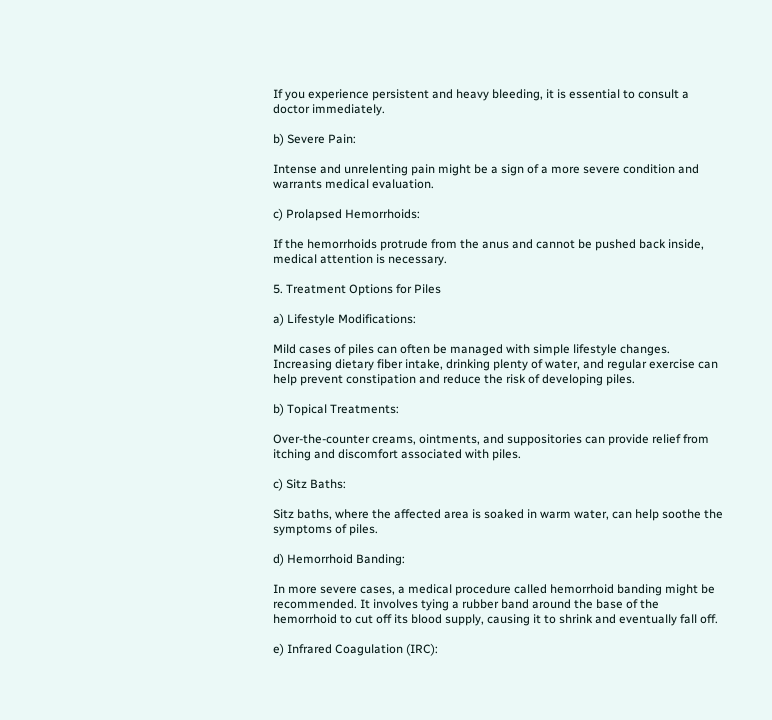If you experience persistent and heavy bleeding, it is essential to consult a doctor immediately.

b) Severe Pain:

Intense and unrelenting pain might be a sign of a more severe condition and warrants medical evaluation.

c) Prolapsed Hemorrhoids:

If the hemorrhoids protrude from the anus and cannot be pushed back inside, medical attention is necessary.

5. Treatment Options for Piles

a) Lifestyle Modifications:

Mild cases of piles can often be managed with simple lifestyle changes. Increasing dietary fiber intake, drinking plenty of water, and regular exercise can help prevent constipation and reduce the risk of developing piles.

b) Topical Treatments:

Over-the-counter creams, ointments, and suppositories can provide relief from itching and discomfort associated with piles.

c) Sitz Baths:

Sitz baths, where the affected area is soaked in warm water, can help soothe the symptoms of piles.

d) Hemorrhoid Banding:

In more severe cases, a medical procedure called hemorrhoid banding might be recommended. It involves tying a rubber band around the base of the hemorrhoid to cut off its blood supply, causing it to shrink and eventually fall off.

e) Infrared Coagulation (IRC):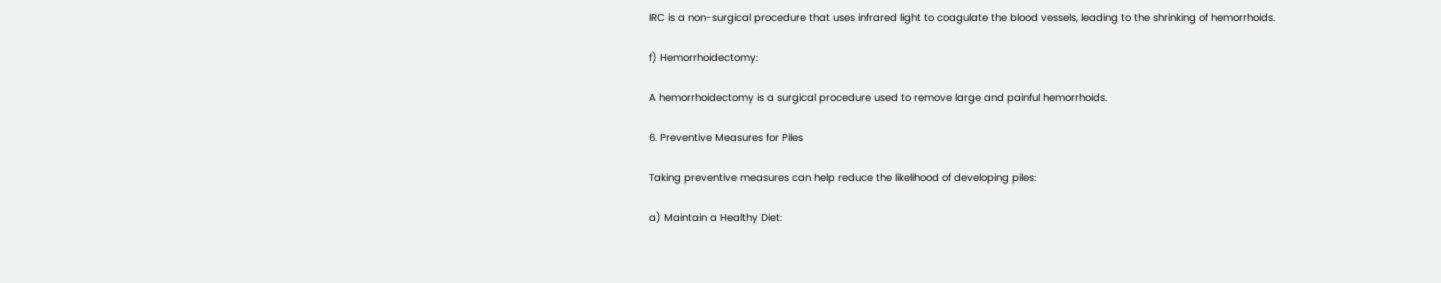IRC is a non-surgical procedure that uses infrared light to coagulate the blood vessels, leading to the shrinking of hemorrhoids.

f) Hemorrhoidectomy:

A hemorrhoidectomy is a surgical procedure used to remove large and painful hemorrhoids.

6. Preventive Measures for Piles

Taking preventive measures can help reduce the likelihood of developing piles:

a) Maintain a Healthy Diet: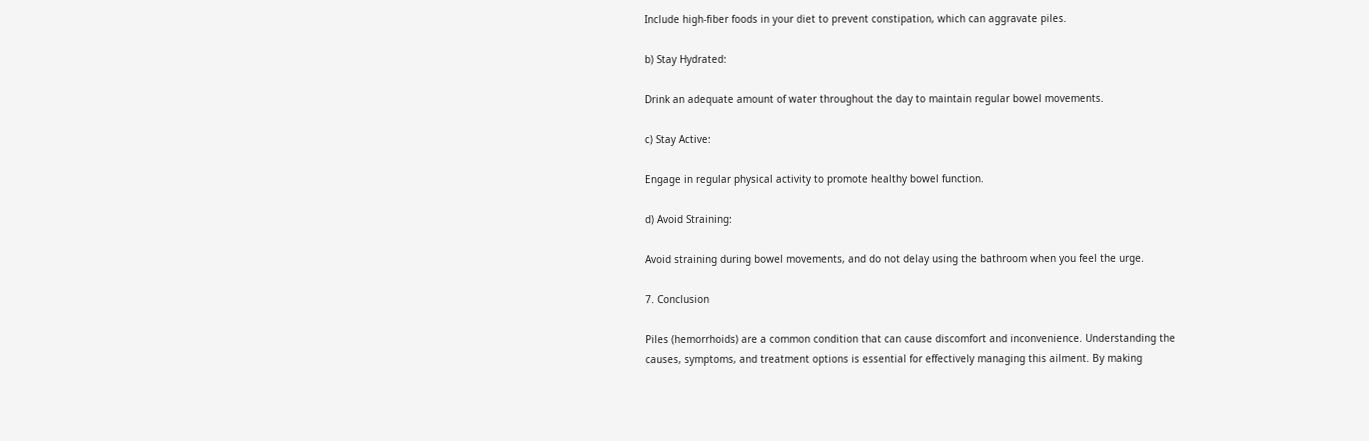Include high-fiber foods in your diet to prevent constipation, which can aggravate piles.

b) Stay Hydrated:

Drink an adequate amount of water throughout the day to maintain regular bowel movements.

c) Stay Active:

Engage in regular physical activity to promote healthy bowel function.

d) Avoid Straining:

Avoid straining during bowel movements, and do not delay using the bathroom when you feel the urge.

7. Conclusion

Piles (hemorrhoids) are a common condition that can cause discomfort and inconvenience. Understanding the causes, symptoms, and treatment options is essential for effectively managing this ailment. By making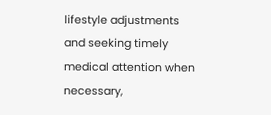lifestyle adjustments and seeking timely medical attention when necessary,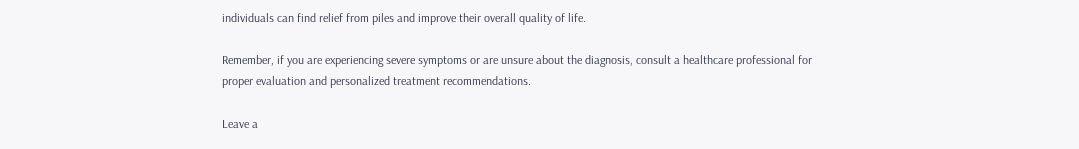individuals can find relief from piles and improve their overall quality of life.

Remember, if you are experiencing severe symptoms or are unsure about the diagnosis, consult a healthcare professional for proper evaluation and personalized treatment recommendations.

Leave a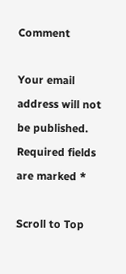Comment

Your email address will not be published. Required fields are marked *

Scroll to Top